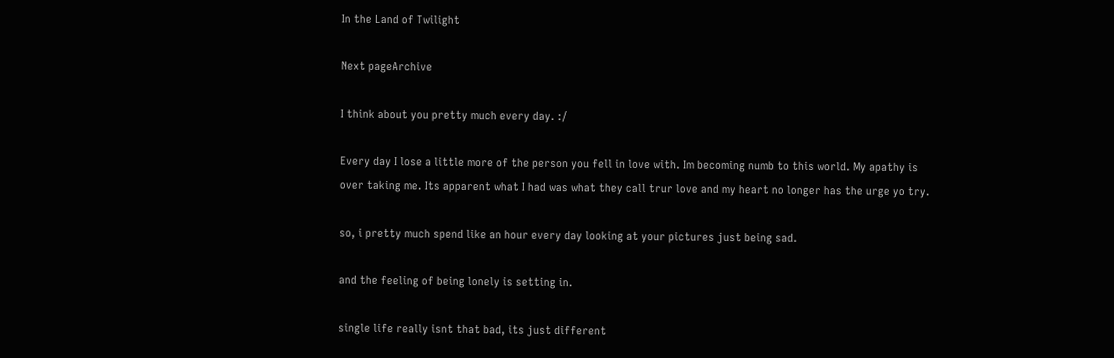In the Land of Twilight

Next pageArchive

I think about you pretty much every day. :/

Every day I lose a little more of the person you fell in love with. Im becoming numb to this world. My apathy is over taking me. Its apparent what I had was what they call trur love and my heart no longer has the urge yo try.

so, i pretty much spend like an hour every day looking at your pictures just being sad.

and the feeling of being lonely is setting in.

single life really isnt that bad, its just different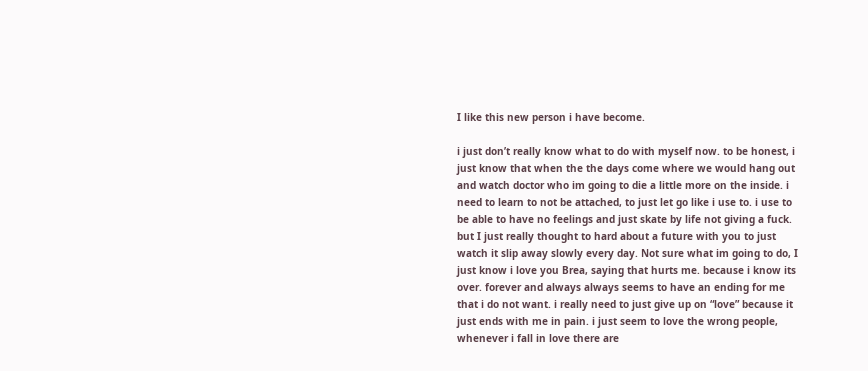I like this new person i have become.

i just don’t really know what to do with myself now. to be honest, i just know that when the the days come where we would hang out and watch doctor who im going to die a little more on the inside. i need to learn to not be attached, to just let go like i use to. i use to be able to have no feelings and just skate by life not giving a fuck. but I just really thought to hard about a future with you to just watch it slip away slowly every day. Not sure what im going to do, I just know i love you Brea, saying that hurts me. because i know its over. forever and always always seems to have an ending for me that i do not want. i really need to just give up on “love” because it just ends with me in pain. i just seem to love the wrong people, whenever i fall in love there are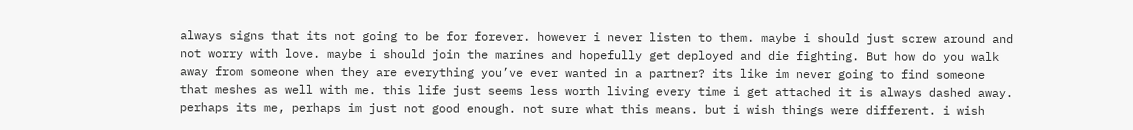always signs that its not going to be for forever. however i never listen to them. maybe i should just screw around and not worry with love. maybe i should join the marines and hopefully get deployed and die fighting. But how do you walk away from someone when they are everything you’ve ever wanted in a partner? its like im never going to find someone that meshes as well with me. this life just seems less worth living every time i get attached it is always dashed away. perhaps its me, perhaps im just not good enough. not sure what this means. but i wish things were different. i wish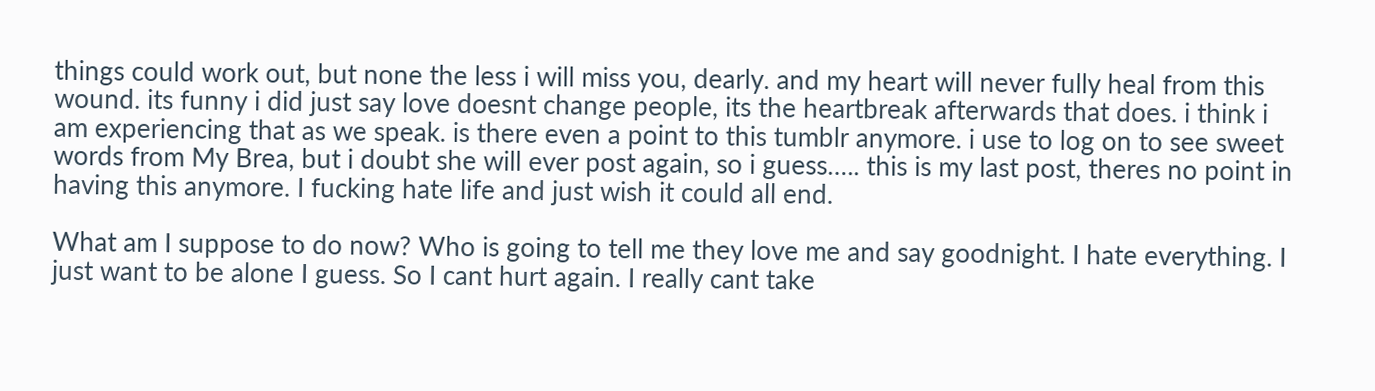things could work out, but none the less i will miss you, dearly. and my heart will never fully heal from this wound. its funny i did just say love doesnt change people, its the heartbreak afterwards that does. i think i am experiencing that as we speak. is there even a point to this tumblr anymore. i use to log on to see sweet words from My Brea, but i doubt she will ever post again, so i guess….. this is my last post, theres no point in having this anymore. I fucking hate life and just wish it could all end.

What am I suppose to do now? Who is going to tell me they love me and say goodnight. I hate everything. I just want to be alone I guess. So I cant hurt again. I really cant take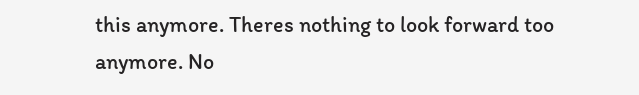this anymore. Theres nothing to look forward too anymore. No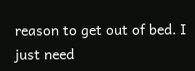reason to get out of bed. I just need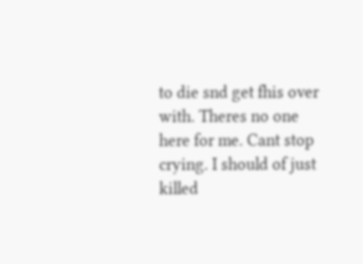to die snd get fhis over with. Theres no one here for me. Cant stop crying. I should of just killed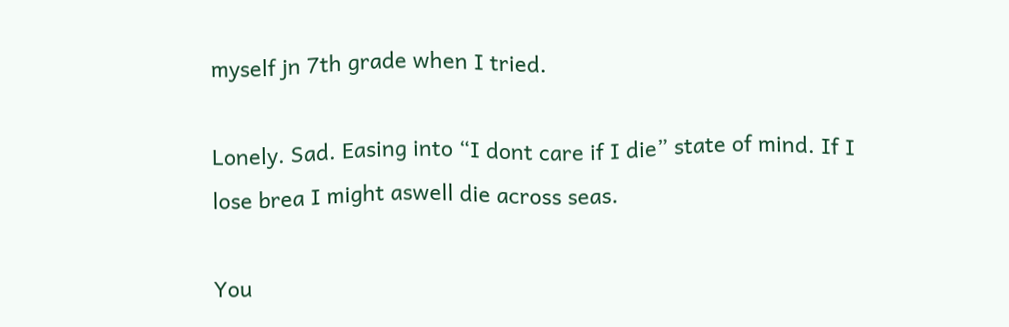myself jn 7th grade when I tried.

Lonely. Sad. Easing into “I dont care if I die” state of mind. If I lose brea I might aswell die across seas.

You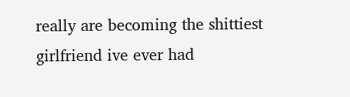really are becoming the shittiest girlfriend ive ever had